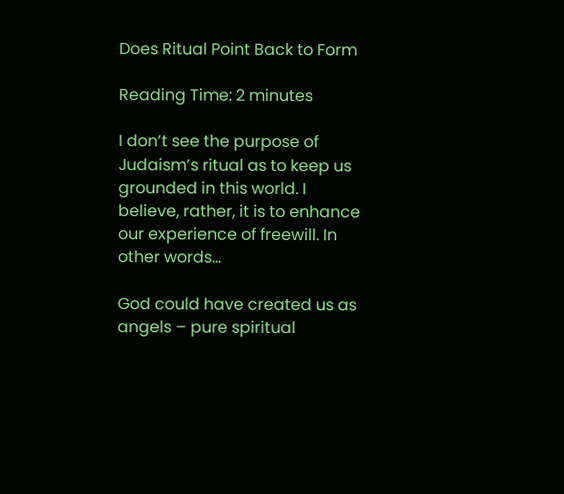Does Ritual Point Back to Form

Reading Time: 2 minutes

I don’t see the purpose of Judaism’s ritual as to keep us grounded in this world. I believe, rather, it is to enhance our experience of freewill. In other words…

God could have created us as angels – pure spiritual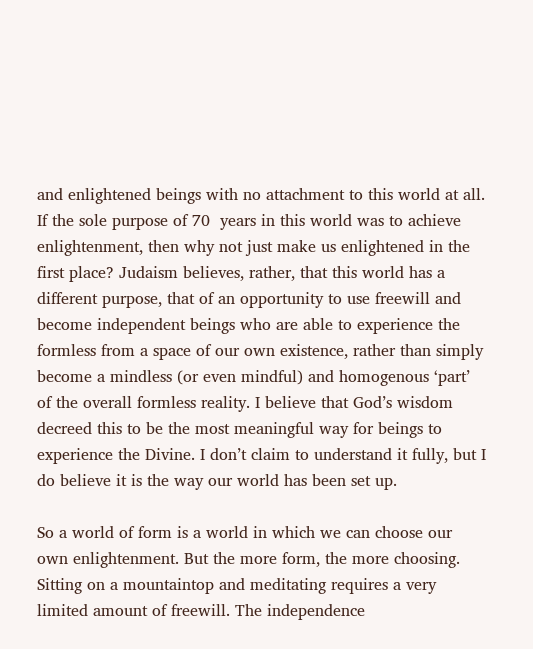and enlightened beings with no attachment to this world at all. If the sole purpose of 70  years in this world was to achieve enlightenment, then why not just make us enlightened in the first place? Judaism believes, rather, that this world has a different purpose, that of an opportunity to use freewill and become independent beings who are able to experience the formless from a space of our own existence, rather than simply become a mindless (or even mindful) and homogenous ‘part’ of the overall formless reality. I believe that God’s wisdom decreed this to be the most meaningful way for beings to experience the Divine. I don’t claim to understand it fully, but I do believe it is the way our world has been set up.

So a world of form is a world in which we can choose our own enlightenment. But the more form, the more choosing. Sitting on a mountaintop and meditating requires a very limited amount of freewill. The independence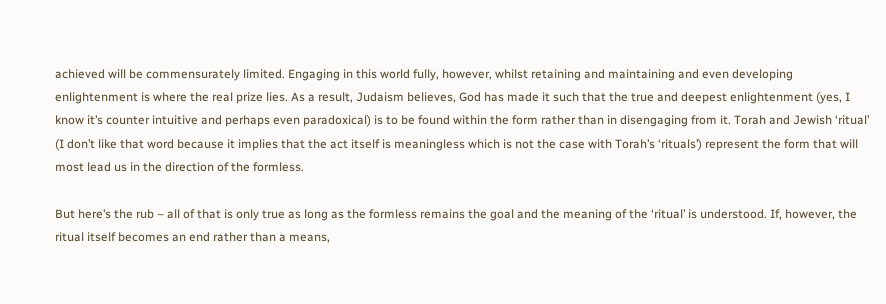achieved will be commensurately limited. Engaging in this world fully, however, whilst retaining and maintaining and even developing enlightenment is where the real prize lies. As a result, Judaism believes, God has made it such that the true and deepest enlightenment (yes, I know it’s counter intuitive and perhaps even paradoxical) is to be found within the form rather than in disengaging from it. Torah and Jewish ‘ritual’ (I don’t like that word because it implies that the act itself is meaningless which is not the case with Torah’s ‘rituals’) represent the form that will most lead us in the direction of the formless.

But here’s the rub – all of that is only true as long as the formless remains the goal and the meaning of the ‘ritual’ is understood. If, however, the ritual itself becomes an end rather than a means,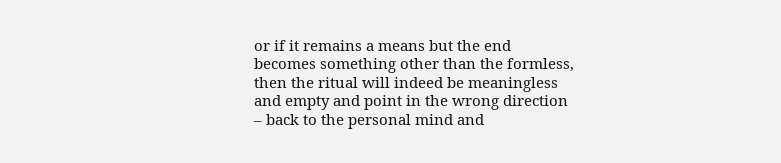or if it remains a means but the end becomes something other than the formless, then the ritual will indeed be meaningless and empty and point in the wrong direction – back to the personal mind and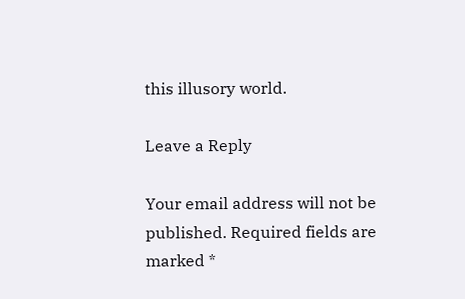this illusory world.

Leave a Reply

Your email address will not be published. Required fields are marked *